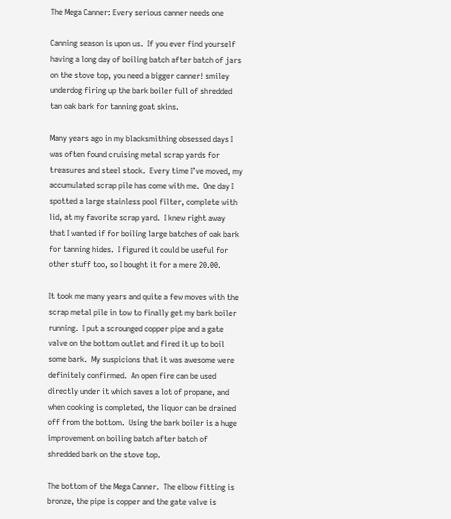The Mega Canner: Every serious canner needs one

Canning season is upon us.  If you ever find yourself having a long day of boiling batch after batch of jars on the stove top, you need a bigger canner! smiley underdog firing up the bark boiler full of shredded tan oak bark for tanning goat skins.

Many years ago in my blacksmithing obsessed days I was often found cruising metal scrap yards for treasures and steel stock.  Every time I’ve moved, my accumulated scrap pile has come with me.  One day I spotted a large stainless pool filter, complete with lid, at my favorite scrap yard.  I knew right away that I wanted if for boiling large batches of oak bark for tanning hides.  I figured it could be useful for other stuff too, so I bought it for a mere 20.00.

It took me many years and quite a few moves with the scrap metal pile in tow to finally get my bark boiler running.  I put a scrounged copper pipe and a gate valve on the bottom outlet and fired it up to boil some bark.  My suspicions that it was awesome were definitely confirmed.  An open fire can be used directly under it which saves a lot of propane, and when cooking is completed, the liquor can be drained off from the bottom.  Using the bark boiler is a huge improvement on boiling batch after batch of shredded bark on the stove top.

The bottom of the Mega Canner.  The elbow fitting is bronze, the pipe is copper and the gate valve is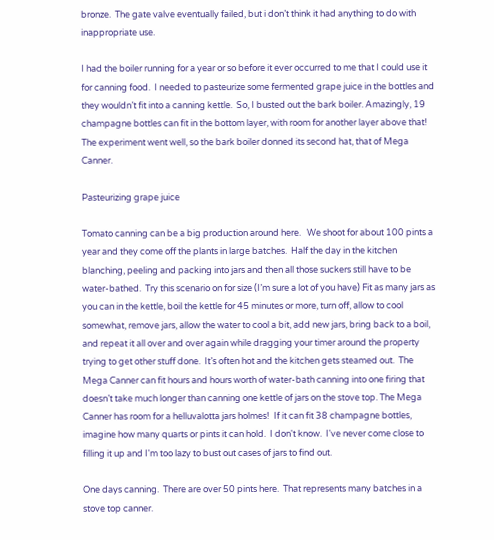bronze.  The gate valve eventually failed, but i don’t think it had anything to do with inappropriate use.

I had the boiler running for a year or so before it ever occurred to me that I could use it for canning food.  I needed to pasteurize some fermented grape juice in the bottles and they wouldn’t fit into a canning kettle.  So, I busted out the bark boiler. Amazingly, 19 champagne bottles can fit in the bottom layer, with room for another layer above that!  The experiment went well, so the bark boiler donned its second hat, that of Mega Canner.

Pasteurizing grape juice

Tomato canning can be a big production around here.   We shoot for about 100 pints a year and they come off the plants in large batches.  Half the day in the kitchen blanching, peeling and packing into jars and then all those suckers still have to be water-bathed.  Try this scenario on for size (I’m sure a lot of you have) Fit as many jars as you can in the kettle, boil the kettle for 45 minutes or more, turn off, allow to cool somewhat, remove jars, allow the water to cool a bit, add new jars, bring back to a boil, and repeat it all over and over again while dragging your timer around the property trying to get other stuff done.  It’s often hot and the kitchen gets steamed out.  The Mega Canner can fit hours and hours worth of water-bath canning into one firing that doesn’t take much longer than canning one kettle of jars on the stove top. The Mega Canner has room for a helluvalotta jars holmes!  If it can fit 38 champagne bottles, imagine how many quarts or pints it can hold.  I don't know.  I've never come close to filling it up and I'm too lazy to bust out cases of jars to find out.

One days canning.  There are over 50 pints here.  That represents many batches in a stove top canner.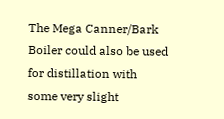The Mega Canner/Bark Boiler could also be used for distillation with some very slight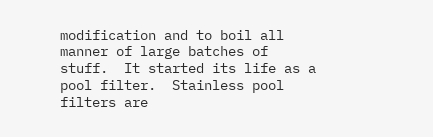modification and to boil all manner of large batches of stuff.  It started its life as a pool filter.  Stainless pool filters are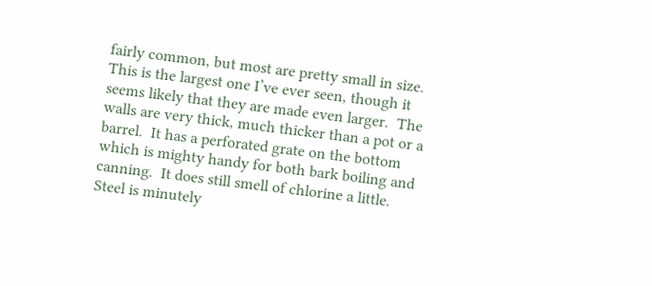fairly common, but most are pretty small in size.  This is the largest one I’ve ever seen, though it seems likely that they are made even larger.  The walls are very thick, much thicker than a pot or a barrel.  It has a perforated grate on the bottom which is mighty handy for both bark boiling and canning.  It does still smell of chlorine a little.  Steel is minutely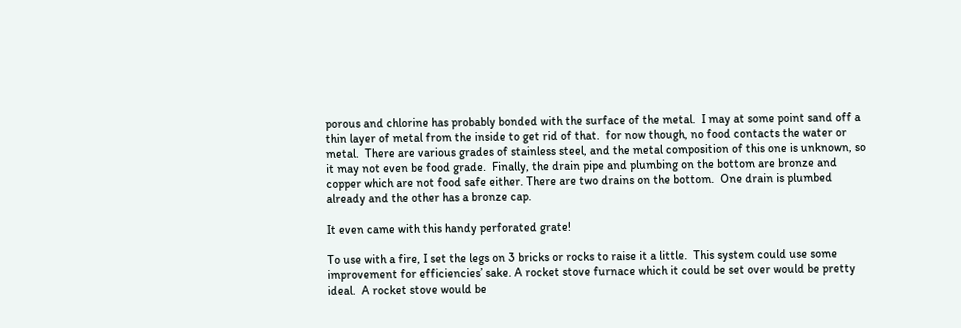porous and chlorine has probably bonded with the surface of the metal.  I may at some point sand off a thin layer of metal from the inside to get rid of that.  for now though, no food contacts the water or metal.  There are various grades of stainless steel, and the metal composition of this one is unknown, so it may not even be food grade.  Finally, the drain pipe and plumbing on the bottom are bronze and copper which are not food safe either. There are two drains on the bottom.  One drain is plumbed already and the other has a bronze cap.

It even came with this handy perforated grate!

To use with a fire, I set the legs on 3 bricks or rocks to raise it a little.  This system could use some improvement for efficiencies’ sake. A rocket stove furnace which it could be set over would be pretty ideal.  A rocket stove would be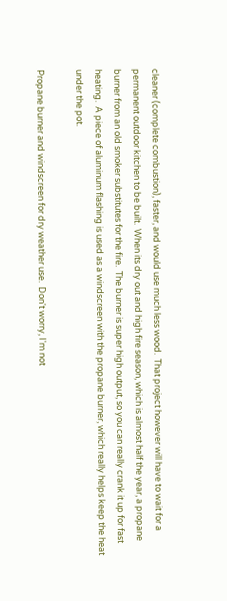cleaner (complete combustion), faster, and would use much less wood.  That project however will have to wait for a permanent outdoor kitchen to be built.  When its dry out and high fire season, which is almost half the year, a propane burner from an old smoker substitutes for the fire.  The burner is super high output, so you can really crank it up for fast heating.  A piece of aluminum flashing is used as a windscreen with the propane burner, which really helps keep the heat under the pot.

Propane burner and windscreen for dry weather use.  Don't worry, I'm not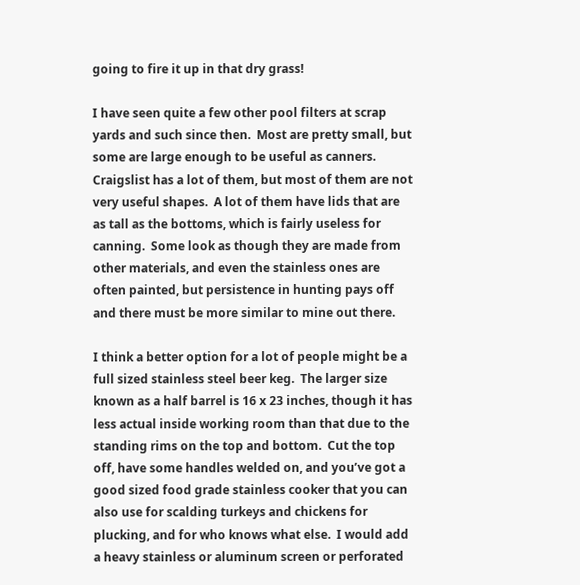going to fire it up in that dry grass!

I have seen quite a few other pool filters at scrap yards and such since then.  Most are pretty small, but some are large enough to be useful as canners.  Craigslist has a lot of them, but most of them are not very useful shapes.  A lot of them have lids that are as tall as the bottoms, which is fairly useless for canning.  Some look as though they are made from other materials, and even the stainless ones are often painted, but persistence in hunting pays off and there must be more similar to mine out there.

I think a better option for a lot of people might be a full sized stainless steel beer keg.  The larger size known as a half barrel is 16 x 23 inches, though it has less actual inside working room than that due to the standing rims on the top and bottom.  Cut the top off, have some handles welded on, and you’ve got a good sized food grade stainless cooker that you can also use for scalding turkeys and chickens for plucking, and for who knows what else.  I would add a heavy stainless or aluminum screen or perforated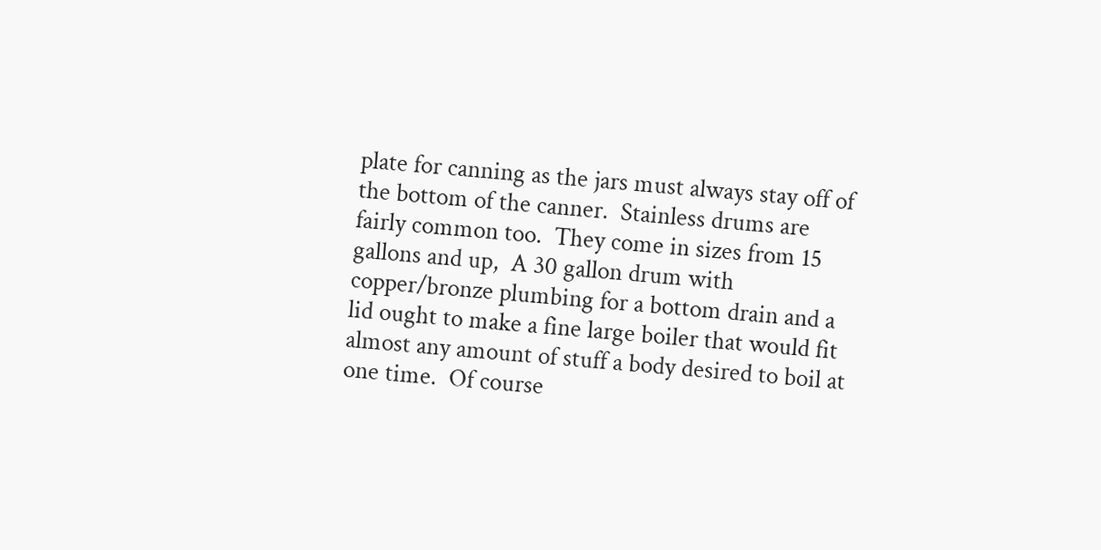plate for canning as the jars must always stay off of the bottom of the canner.  Stainless drums are fairly common too.  They come in sizes from 15 gallons and up,  A 30 gallon drum with copper/bronze plumbing for a bottom drain and a lid ought to make a fine large boiler that would fit almost any amount of stuff a body desired to boil at one time.  Of course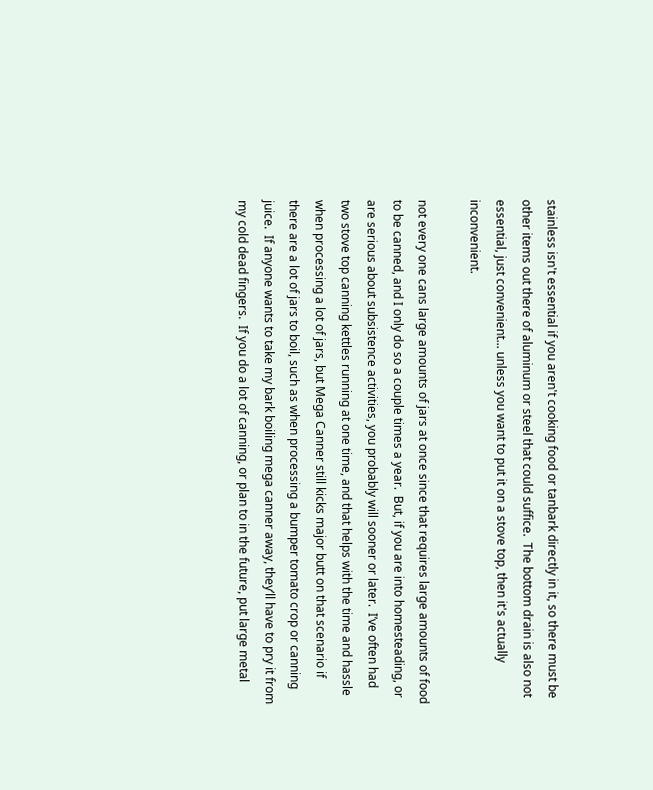stainless isn't essential if you aren't cooking food or tanbark directly in it, so there must be other items out there of aluminum or steel that could suffice.  The bottom drain is also not essential, just convenient... unless you want to put it on a stove top, then it's actually inconvenient.

not every one cans large amounts of jars at once since that requires large amounts of food to be canned, and I only do so a couple times a year.  But, if you are into homesteading, or are serious about subsistence activities, you probably will sooner or later.  I’ve often had two stove top canning kettles running at one time, and that helps with the time and hassle when processing a lot of jars, but Mega Canner still kicks major butt on that scenario if there are a lot of jars to boil, such as when processing a bumper tomato crop or canning juice.  If anyone wants to take my bark boiling mega canner away, they’ll have to pry it from my cold dead fingers.  If you do a lot of canning, or plan to in the future, put large metal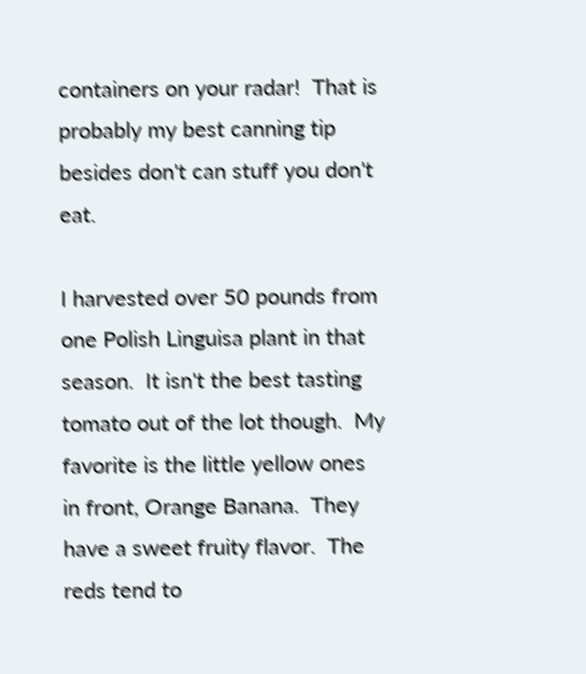containers on your radar!  That is probably my best canning tip besides don't can stuff you don't eat.

I harvested over 50 pounds from one Polish Linguisa plant in that season.  It isn't the best tasting tomato out of the lot though.  My favorite is the little yellow ones in front, Orange Banana.  They have a sweet fruity flavor.  The reds tend to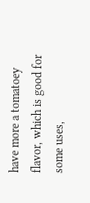have more a tomatoey flavor, which is good for some uses,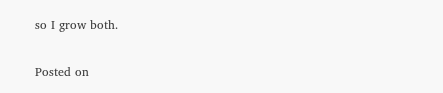so I grow both.

Posted on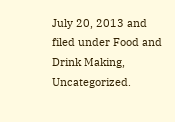July 20, 2013 and filed under Food and Drink Making, Uncategorized.